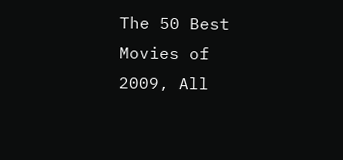The 50 Best Movies of 2009, All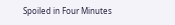Spoiled in Four Minutes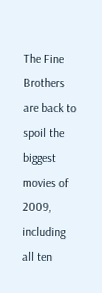The Fine Brothers are back to spoil the biggest movies of 2009, including all ten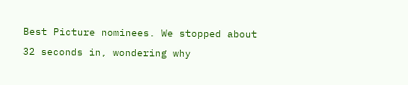Best Picture nominees. We stopped about 32 seconds in, wondering why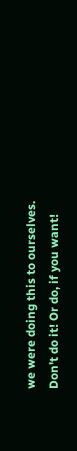we were doing this to ourselves. Don't do it! Or do, if you want!